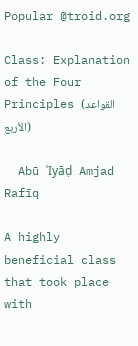Popular @troid.org

Class: Explanation of the Four Principles (القواعد الأربع)

  Abū ʿIyāḍ Amjad Rafīq

A highly beneficial class that took place with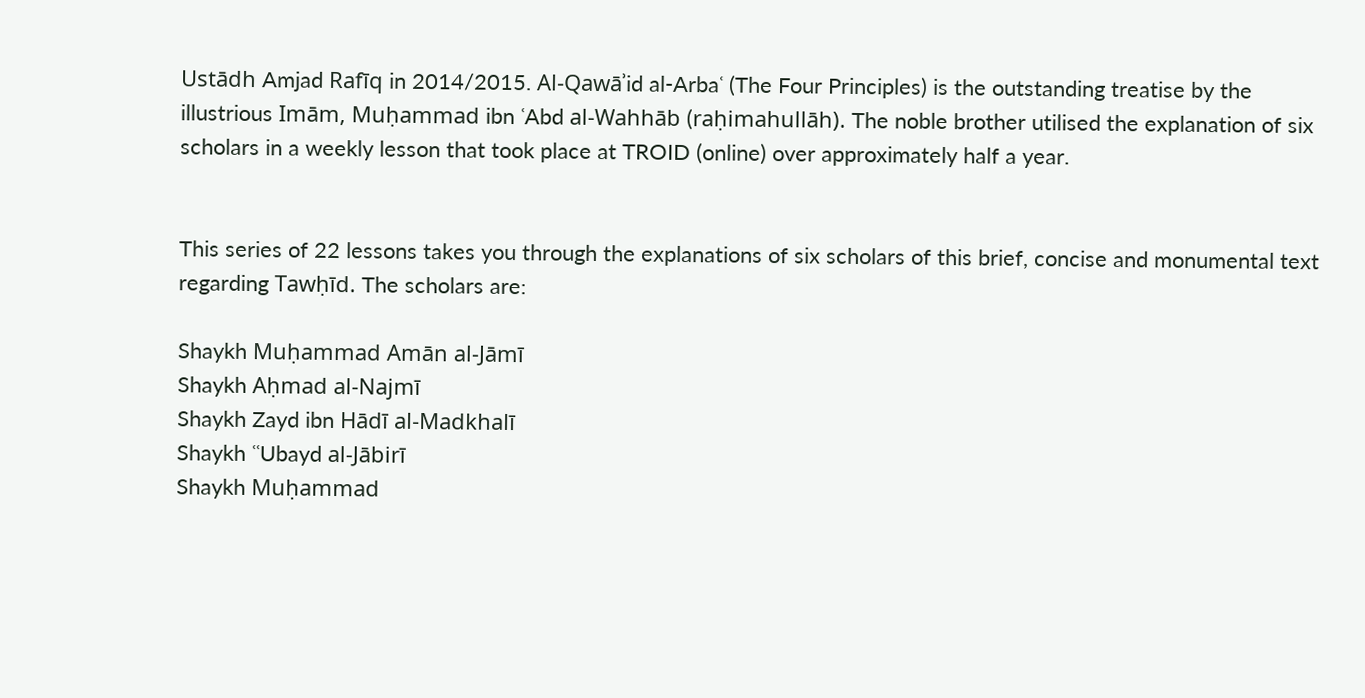Ustādh Amjad Rafīq in 2014/2015. Al-Qawāʾid al-Arbaʿ (The Four Principles) is the outstanding treatise by the illustrious Imām, Muḥammad ibn ʿAbd al-Wahhāb (raḥimahullāh). The noble brother utilised the explanation of six scholars in a weekly lesson that took place at TROID (online) over approximately half a year.


This series of 22 lessons takes you through the explanations of six scholars of this brief, concise and monumental text regarding Tawḥīd. The scholars are:

Shaykh Muḥammad Amān al-Jāmī
Shaykh Aḥmad al-Najmī
Shaykh Zayd ibn Hādī al-Madkhalī
Shaykh ʿʿUbayd al-Jābirī
Shaykh Muḥammad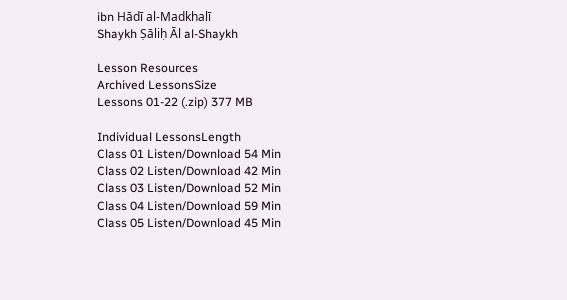ibn Hādī al-Madkhalī
Shaykh Ṣāliḥ Āl al-Shaykh

Lesson Resources
Archived LessonsSize
Lessons 01-22 (.zip) 377 MB

Individual LessonsLength
Class 01 Listen/Download 54 Min
Class 02 Listen/Download 42 Min
Class 03 Listen/Download 52 Min
Class 04 Listen/Download 59 Min
Class 05 Listen/Download 45 Min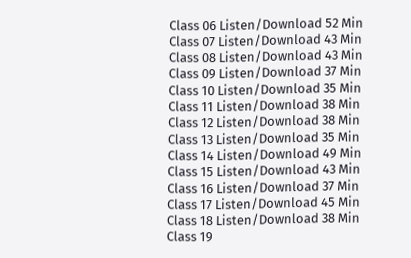Class 06 Listen/Download 52 Min
Class 07 Listen/Download 43 Min
Class 08 Listen/Download 43 Min
Class 09 Listen/Download 37 Min
Class 10 Listen/Download 35 Min
Class 11 Listen/Download 38 Min
Class 12 Listen/Download 38 Min
Class 13 Listen/Download 35 Min
Class 14 Listen/Download 49 Min
Class 15 Listen/Download 43 Min
Class 16 Listen/Download 37 Min
Class 17 Listen/Download 45 Min
Class 18 Listen/Download 38 Min
Class 19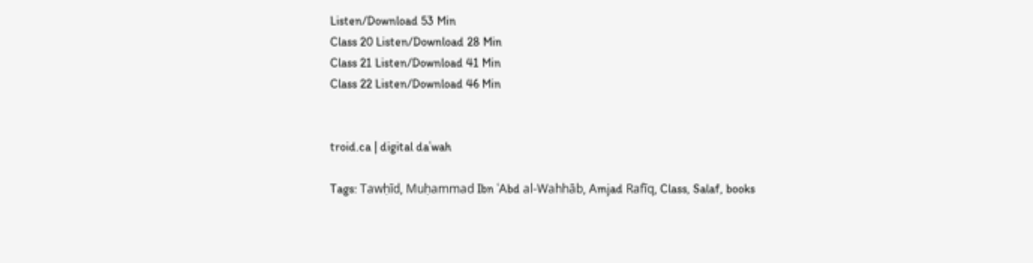Listen/Download 53 Min
Class 20 Listen/Download 28 Min
Class 21 Listen/Download 41 Min
Class 22 Listen/Download 46 Min


troid.ca | digital daʿwah

Tags: Tawḥīd, Muḥammad Ibn ʿAbd al-Wahhāb, Amjad Rafīq, Class, Salaf, books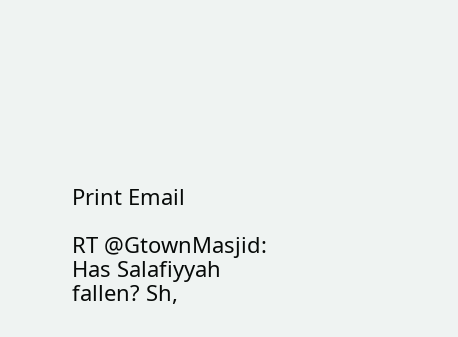Print Email

RT @GtownMasjid: Has Salafiyyah fallen? Sh,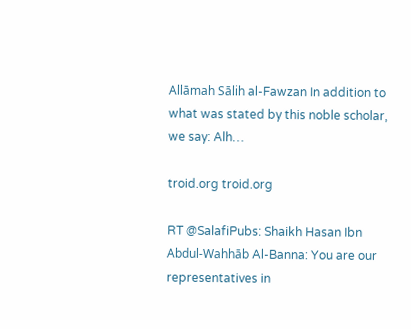Allāmah Sālih al-Fawzan In addition to what was stated by this noble scholar, we say: Alh…

troid.org troid.org

RT @SalafiPubs: Shaikh Hasan Ibn Abdul-Wahhāb Al-Banna: You are our representatives in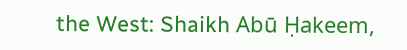the West: Shaikh Abū Ḥakeem,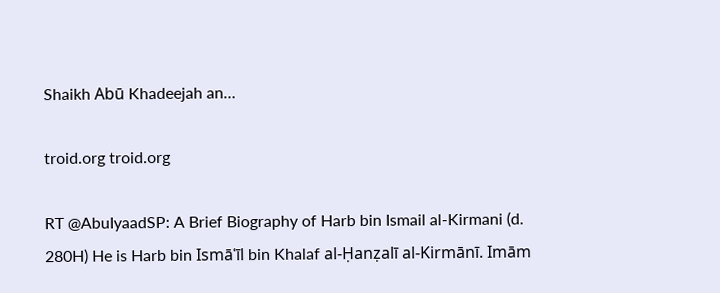Shaikh Abū Khadeejah an…

troid.org troid.org

RT @AbuIyaadSP: A Brief Biography of Harb bin Ismail al-Kirmani (d. 280H) He is Harb bin Ismāʿīl bin Khalaf al-Ḥanẓalī al-Kirmānī. Imām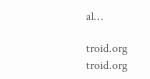al…

troid.org troid.org